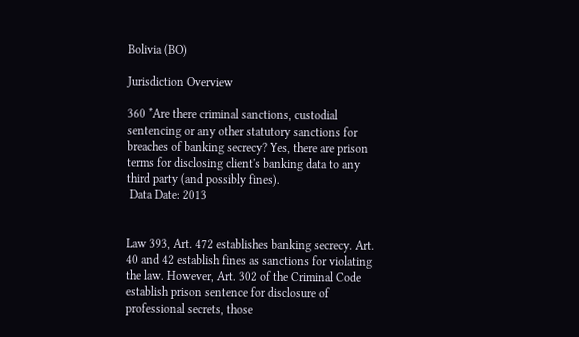Bolivia (BO)

Jurisdiction Overview

360 *Are there criminal sanctions, custodial sentencing or any other statutory sanctions for breaches of banking secrecy? Yes, there are prison terms for disclosing client's banking data to any third party (and possibly fines).
 Data Date: 2013


Law 393, Art. 472 establishes banking secrecy. Art. 40 and 42 establish fines as sanctions for violating the law. However, Art. 302 of the Criminal Code establish prison sentence for disclosure of professional secrets, those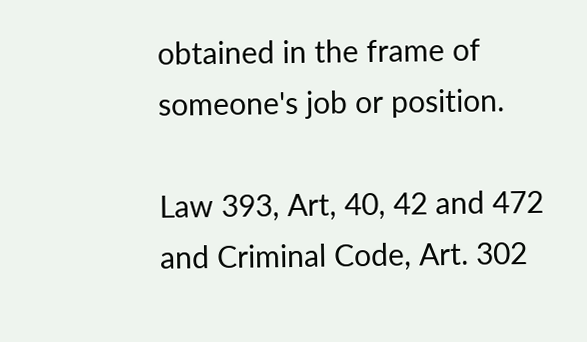obtained in the frame of someone's job or position.

Law 393, Art, 40, 42 and 472 and Criminal Code, Art. 302